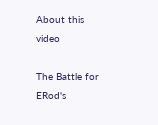About this video

The Battle for ERod's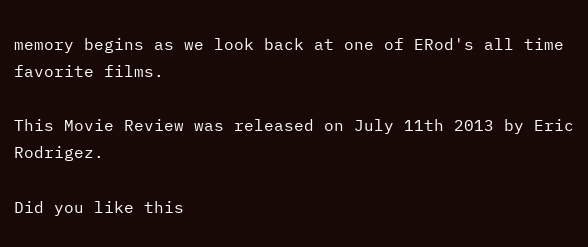memory begins as we look back at one of ERod's all time favorite films.

This Movie Review was released on July 11th 2013 by Eric Rodrigez.

Did you like this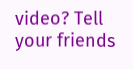video? Tell your friends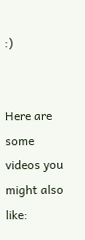:)


Here are some videos you might also like: